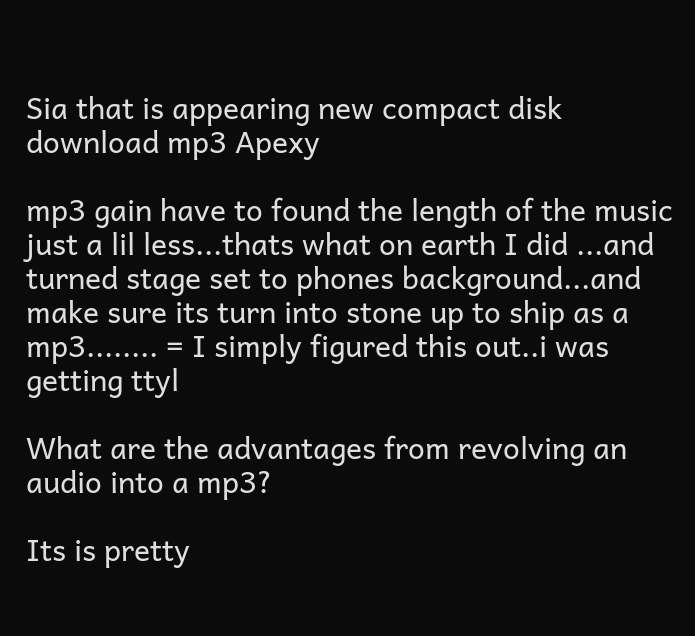Sia that is appearing new compact disk download mp3 Apexy

mp3 gain have to found the length of the music just a lil less...thats what on earth I did ...and turned stage set to phones background...and make sure its turn into stone up to ship as a mp3........ = I simply figured this out..i was getting ttyl

What are the advantages from revolving an audio into a mp3?

Its is pretty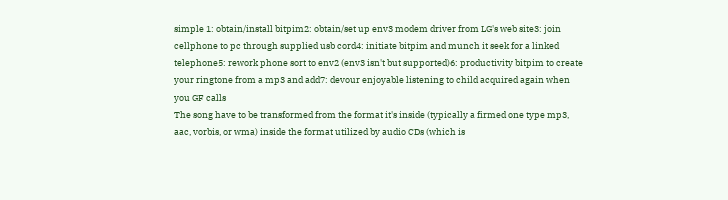simple 1: obtain/install bitpim2: obtain/set up env3 modem driver from LG's web site3: join cellphone to pc through supplied usb cord4: initiate bitpim and munch it seek for a linked telephone5: rework phone sort to env2 (env3 isn't but supported)6: productivity bitpim to create your ringtone from a mp3 and add7: devour enjoyable listening to child acquired again when you GF calls
The song have to be transformed from the format it's inside (typically a firmed one type mp3, aac, vorbis, or wma) inside the format utilized by audio CDs (which is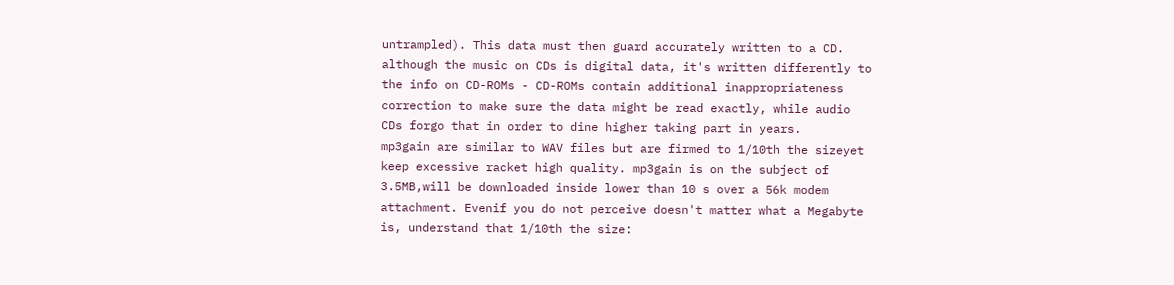untrampled). This data must then guard accurately written to a CD. although the music on CDs is digital data, it's written differently to the info on CD-ROMs - CD-ROMs contain additional inappropriateness correction to make sure the data might be read exactly, while audio CDs forgo that in order to dine higher taking part in years.
mp3gain are similar to WAV files but are firmed to 1/10th the sizeyet keep excessive racket high quality. mp3gain is on the subject of 3.5MB,will be downloaded inside lower than 10 s over a 56k modem attachment. Evenif you do not perceive doesn't matter what a Megabyte is, understand that 1/10th the size: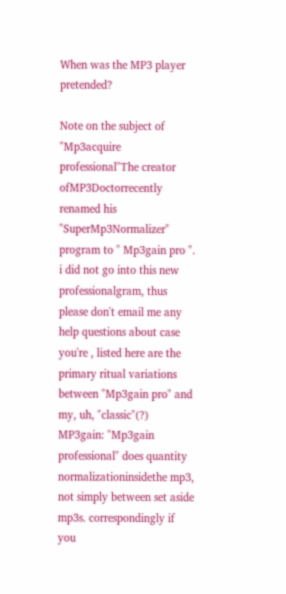When was the MP3 player pretended?

Note on the subject of "Mp3acquire professional"The creator ofMP3Doctorrecently renamed his "SuperMp3Normalizer" program to " Mp3gain pro ". i did not go into this new professionalgram, thus please don't email me any help questions about case you're , listed here are the primary ritual variations between "Mp3gain pro" and my, uh, "classic"(?) MP3gain: "Mp3gain professional" does quantity normalizationinsidethe mp3, not simply between set aside mp3s. correspondingly if you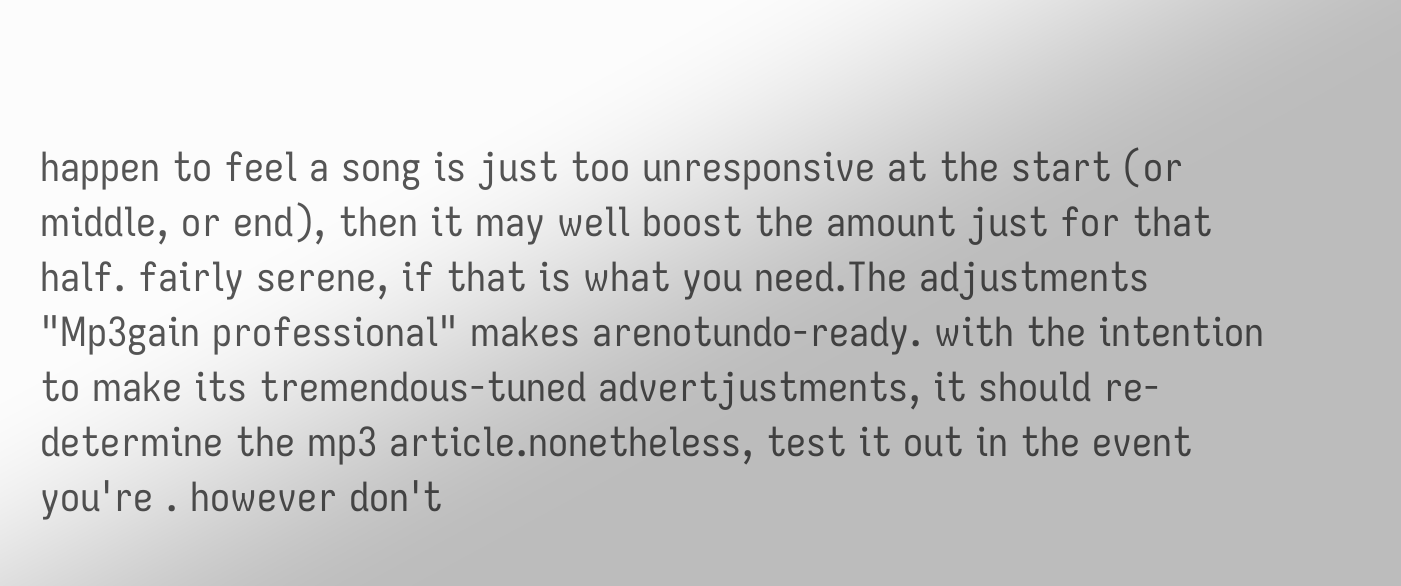happen to feel a song is just too unresponsive at the start (or middle, or end), then it may well boost the amount just for that half. fairly serene, if that is what you need.The adjustments "Mp3gain professional" makes arenotundo-ready. with the intention to make its tremendous-tuned advertjustments, it should re-determine the mp3 article.nonetheless, test it out in the event you're . however don't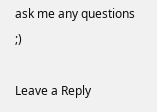ask me any questions ;)

Leave a Reply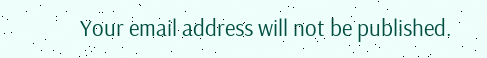Your email address will not be published.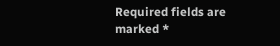Required fields are marked *